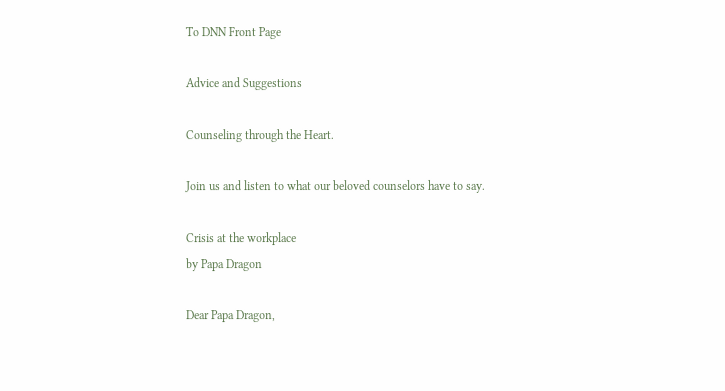To DNN Front Page

Advice and Suggestions

Counseling through the Heart.

Join us and listen to what our beloved counselors have to say.

Crisis at the workplace
by Papa Dragon

Dear Papa Dragon,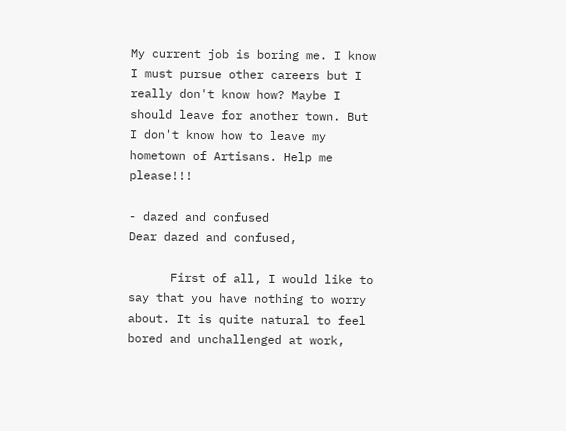My current job is boring me. I know I must pursue other careers but I really don't know how? Maybe I should leave for another town. But I don't know how to leave my hometown of Artisans. Help me please!!!

- dazed and confused
Dear dazed and confused,

      First of all, I would like to say that you have nothing to worry about. It is quite natural to feel bored and unchallenged at work,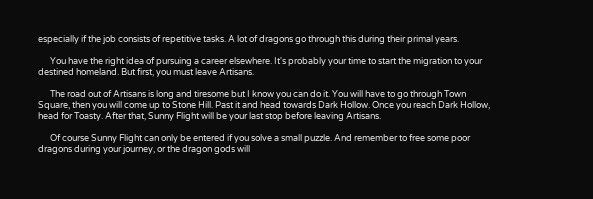especially if the job consists of repetitive tasks. A lot of dragons go through this during their primal years.

      You have the right idea of pursuing a career elsewhere. It's probably your time to start the migration to your destined homeland. But first, you must leave Artisans.

      The road out of Artisans is long and tiresome but I know you can do it. You will have to go through Town Square, then you will come up to Stone Hill. Past it and head towards Dark Hollow. Once you reach Dark Hollow, head for Toasty. After that, Sunny Flight will be your last stop before leaving Artisans.

      Of course Sunny Flight can only be entered if you solve a small puzzle. And remember to free some poor dragons during your journey, or the dragon gods will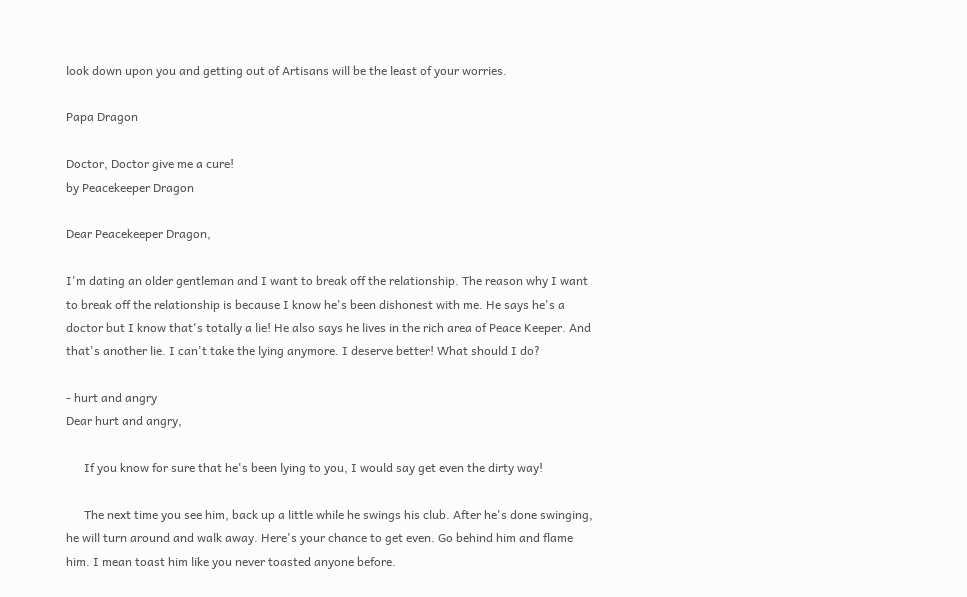look down upon you and getting out of Artisans will be the least of your worries.

Papa Dragon

Doctor, Doctor give me a cure!
by Peacekeeper Dragon

Dear Peacekeeper Dragon,

I'm dating an older gentleman and I want to break off the relationship. The reason why I want to break off the relationship is because I know he's been dishonest with me. He says he's a doctor but I know that's totally a lie! He also says he lives in the rich area of Peace Keeper. And that's another lie. I can't take the lying anymore. I deserve better! What should I do?

- hurt and angry
Dear hurt and angry,

      If you know for sure that he's been lying to you, I would say get even the dirty way!

      The next time you see him, back up a little while he swings his club. After he's done swinging, he will turn around and walk away. Here's your chance to get even. Go behind him and flame him. I mean toast him like you never toasted anyone before.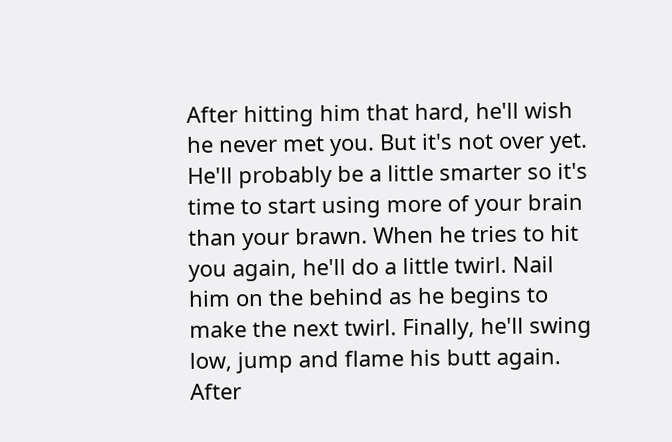After hitting him that hard, he'll wish he never met you. But it's not over yet. He'll probably be a little smarter so it's time to start using more of your brain than your brawn. When he tries to hit you again, he'll do a little twirl. Nail him on the behind as he begins to make the next twirl. Finally, he'll swing low, jump and flame his butt again. After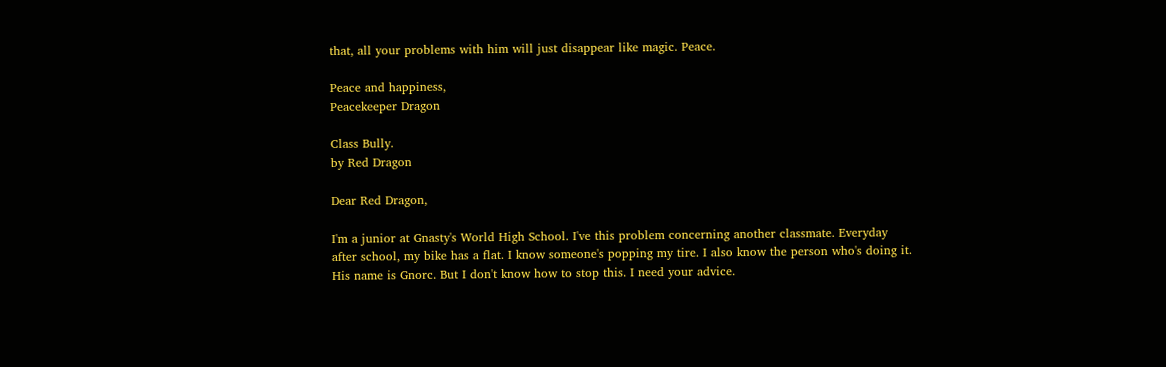that, all your problems with him will just disappear like magic. Peace.

Peace and happiness,
Peacekeeper Dragon

Class Bully.
by Red Dragon

Dear Red Dragon,

I'm a junior at Gnasty's World High School. I've this problem concerning another classmate. Everyday after school, my bike has a flat. I know someone's popping my tire. I also know the person who's doing it. His name is Gnorc. But I don't know how to stop this. I need your advice.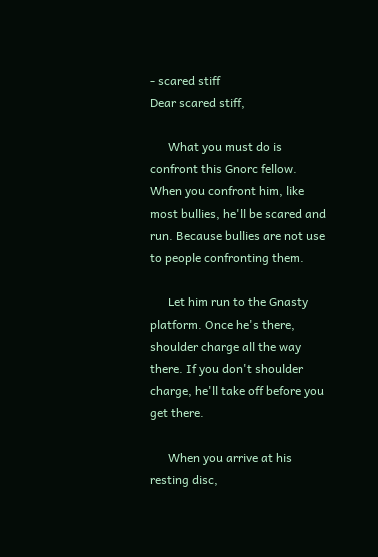- scared stiff
Dear scared stiff,

      What you must do is confront this Gnorc fellow. When you confront him, like most bullies, he'll be scared and run. Because bullies are not use to people confronting them.

      Let him run to the Gnasty platform. Once he's there, shoulder charge all the way there. If you don't shoulder charge, he'll take off before you get there.

      When you arrive at his resting disc,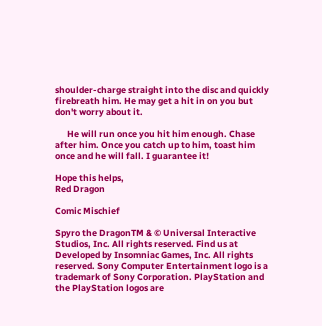shoulder-charge straight into the disc and quickly firebreath him. He may get a hit in on you but don't worry about it.

      He will run once you hit him enough. Chase after him. Once you catch up to him, toast him once and he will fall. I guarantee it!

Hope this helps,
Red Dragon

Comic Mischief

Spyro the DragonTM & © Universal Interactive Studios, Inc. All rights reserved. Find us at Developed by Insomniac Games, Inc. All rights reserved. Sony Computer Entertainment logo is a trademark of Sony Corporation. PlayStation and the PlayStation logos are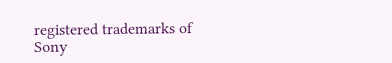registered trademarks of Sony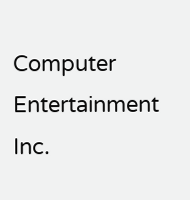Computer Entertainment Inc.